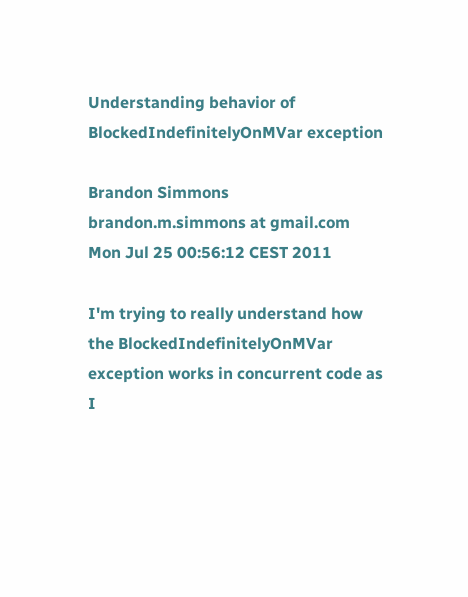Understanding behavior of BlockedIndefinitelyOnMVar exception

Brandon Simmons brandon.m.simmons at gmail.com
Mon Jul 25 00:56:12 CEST 2011

I'm trying to really understand how the BlockedIndefinitelyOnMVar
exception works in concurrent code as I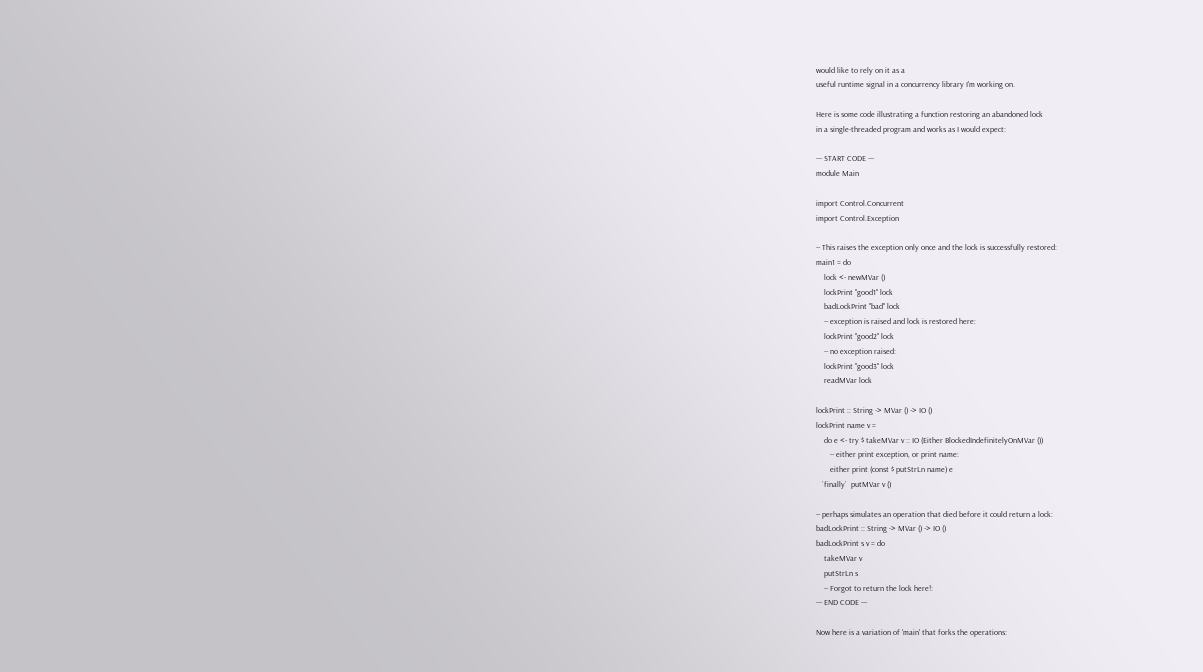would like to rely on it as a
useful runtime signal in a concurrency library I'm working on.

Here is some code illustrating a function restoring an abandoned lock
in a single-threaded program and works as I would expect:

--- START CODE ---
module Main

import Control.Concurrent
import Control.Exception

-- This raises the exception only once and the lock is successfully restored:
main1 = do
    lock <- newMVar ()
    lockPrint "good1" lock
    badLockPrint "bad" lock
    -- exception is raised and lock is restored here:
    lockPrint "good2" lock
    -- no exception raised:
    lockPrint "good3" lock
    readMVar lock

lockPrint :: String -> MVar () -> IO ()
lockPrint name v =
    do e <- try $ takeMVar v :: IO (Either BlockedIndefinitelyOnMVar ())
       -- either print exception, or print name:
       either print (const $ putStrLn name) e
   `finally`  putMVar v ()

-- perhaps simulates an operation that died before it could return a lock:
badLockPrint :: String -> MVar () -> IO ()
badLockPrint s v = do
    takeMVar v
    putStrLn s
    -- Forgot to return the lock here!:
--- END CODE ---

Now here is a variation of 'main' that forks the operations: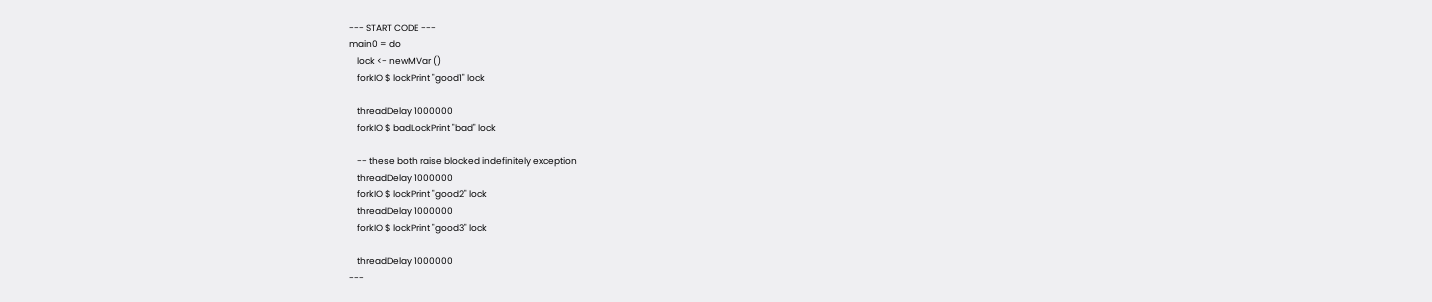--- START CODE ---
main0 = do
    lock <- newMVar ()
    forkIO $ lockPrint "good1" lock

    threadDelay 1000000
    forkIO $ badLockPrint "bad" lock

    -- these both raise blocked indefinitely exception
    threadDelay 1000000
    forkIO $ lockPrint "good2" lock
    threadDelay 1000000
    forkIO $ lockPrint "good3" lock

    threadDelay 1000000
---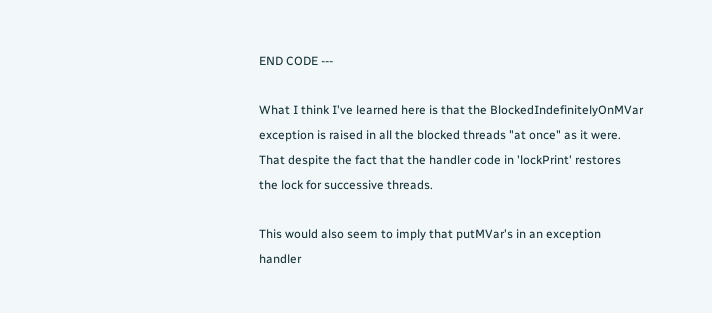END CODE ---

What I think I've learned here is that the BlockedIndefinitelyOnMVar
exception is raised in all the blocked threads "at once" as it were.
That despite the fact that the handler code in 'lockPrint' restores
the lock for successive threads.

This would also seem to imply that putMVar's in an exception handler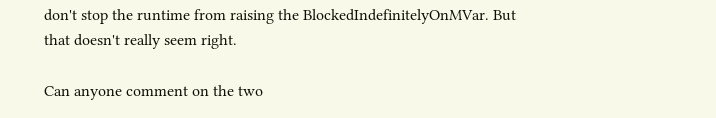don't stop the runtime from raising the BlockedIndefinitelyOnMVar. But
that doesn't really seem right.

Can anyone comment on the two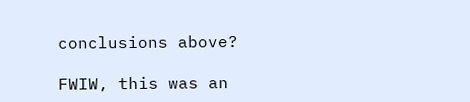conclusions above?

FWIW, this was an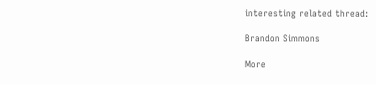interesting related thread:

Brandon Simmons

More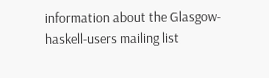information about the Glasgow-haskell-users mailing list